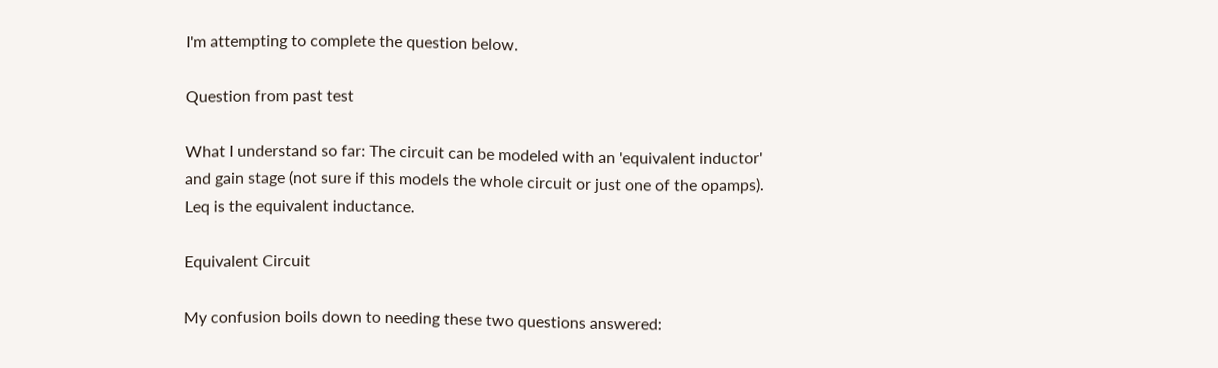I'm attempting to complete the question below.

Question from past test

What I understand so far: The circuit can be modeled with an 'equivalent inductor' and gain stage (not sure if this models the whole circuit or just one of the opamps). Leq is the equivalent inductance.

Equivalent Circuit

My confusion boils down to needing these two questions answered: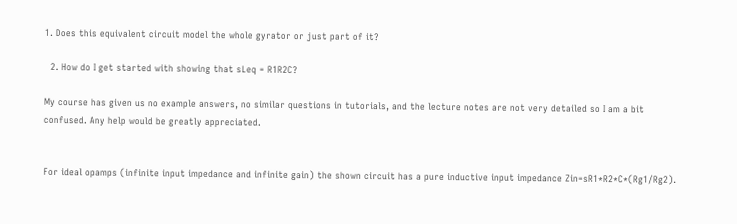1. Does this equivalent circuit model the whole gyrator or just part of it?

  2. How do I get started with showing that sLeq = R1R2C?

My course has given us no example answers, no similar questions in tutorials, and the lecture notes are not very detailed so I am a bit confused. Any help would be greatly appreciated.


For ideal opamps (infinite input impedance and infinite gain) the shown circuit has a pure inductive input impedance Zin=sR1*R2*C*(Rg1/Rg2).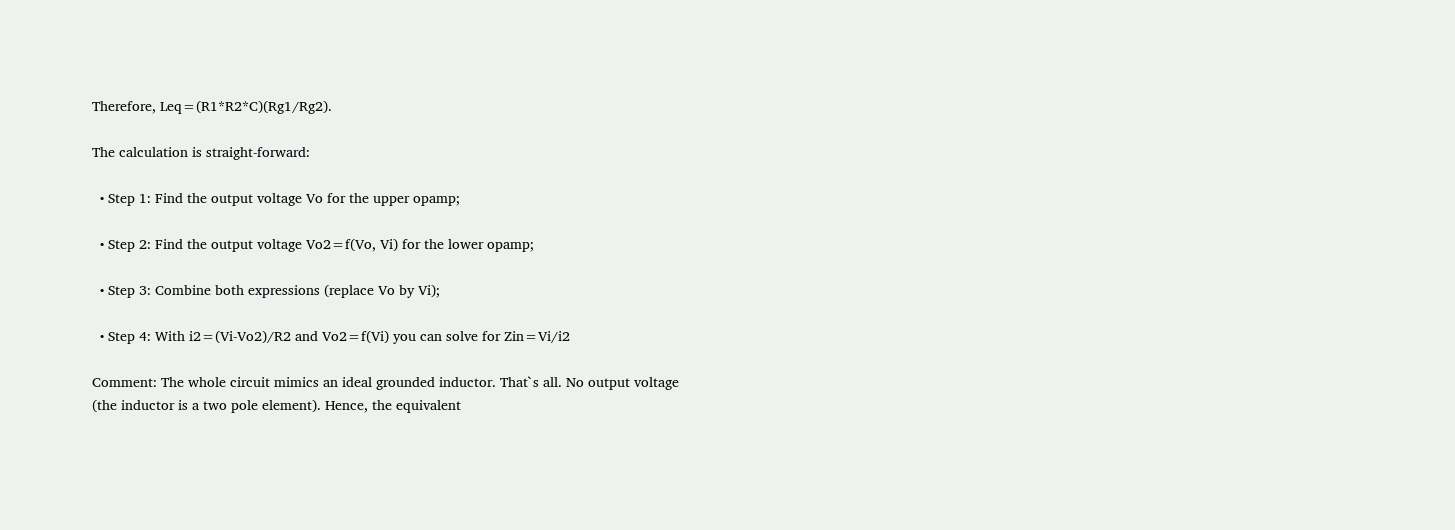Therefore, Leq=(R1*R2*C)(Rg1/Rg2).

The calculation is straight-forward:

  • Step 1: Find the output voltage Vo for the upper opamp;

  • Step 2: Find the output voltage Vo2=f(Vo, Vi) for the lower opamp;

  • Step 3: Combine both expressions (replace Vo by Vi);

  • Step 4: With i2=(Vi-Vo2)/R2 and Vo2=f(Vi) you can solve for Zin=Vi/i2

Comment: The whole circuit mimics an ideal grounded inductor. That`s all. No output voltage (the inductor is a two pole element). Hence, the equivalent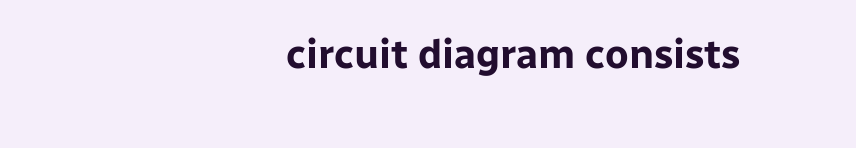circuit diagram consists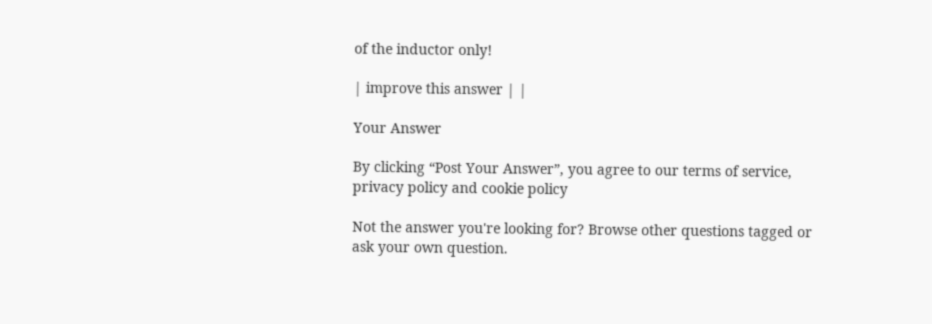of the inductor only!

| improve this answer | |

Your Answer

By clicking “Post Your Answer”, you agree to our terms of service, privacy policy and cookie policy

Not the answer you're looking for? Browse other questions tagged or ask your own question.